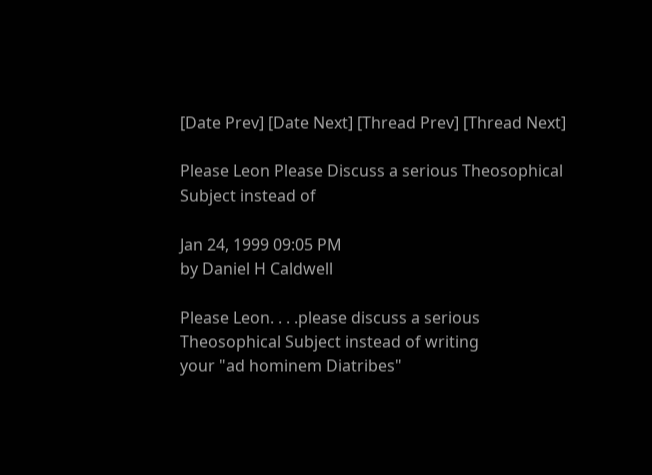[Date Prev] [Date Next] [Thread Prev] [Thread Next]

Please Leon Please Discuss a serious Theosophical Subject instead of

Jan 24, 1999 09:05 PM
by Daniel H Caldwell

Please Leon. . . .please discuss a serious Theosophical Subject instead of writing
your "ad hominem Diatribes"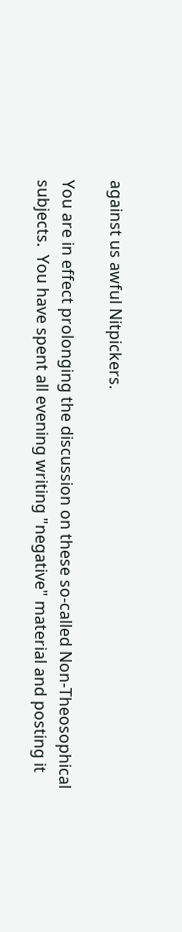against us awful Nitpickers.

You are in effect prolonging the discussion on these so-called Non-Theosophical
subjects.  You have spent all evening writing "negative" material and posting it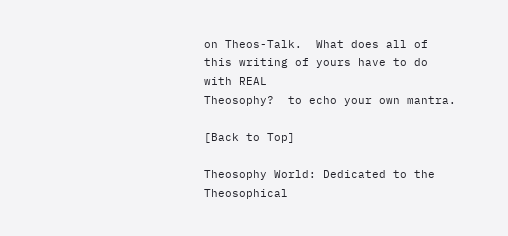on Theos-Talk.  What does all of this writing of yours have to do with REAL
Theosophy?  to echo your own mantra.

[Back to Top]

Theosophy World: Dedicated to the Theosophical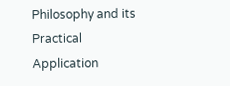Philosophy and its Practical Application